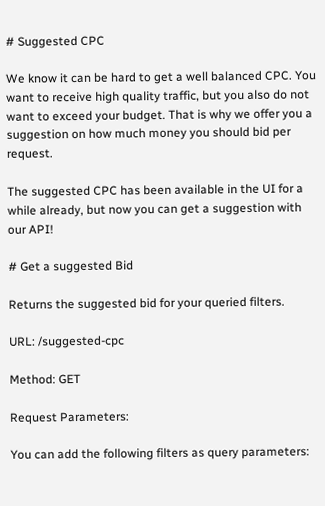# Suggested CPC

We know it can be hard to get a well balanced CPC. You want to receive high quality traffic, but you also do not want to exceed your budget. That is why we offer you a suggestion on how much money you should bid per request.

The suggested CPC has been available in the UI for a while already, but now you can get a suggestion with our API!

# Get a suggested Bid

Returns the suggested bid for your queried filters.

URL: /suggested-cpc

Method: GET

Request Parameters:

You can add the following filters as query parameters: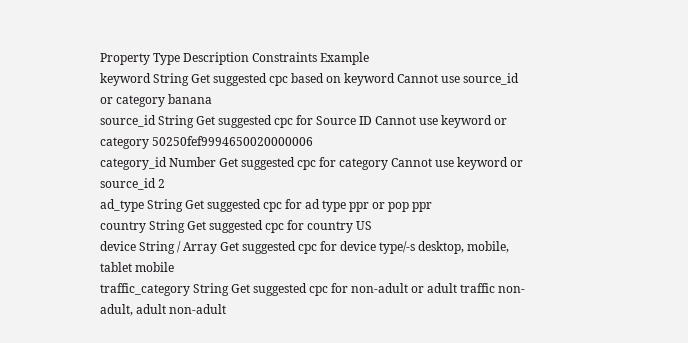Property Type Description Constraints Example
keyword String Get suggested cpc based on keyword Cannot use source_id or category banana
source_id String Get suggested cpc for Source ID Cannot use keyword or category 50250fef9994650020000006
category_id Number Get suggested cpc for category Cannot use keyword or source_id 2
ad_type String Get suggested cpc for ad type ppr or pop ppr
country String Get suggested cpc for country US
device String / Array Get suggested cpc for device type/-s desktop, mobile, tablet mobile
traffic_category String Get suggested cpc for non-adult or adult traffic non-adult, adult non-adult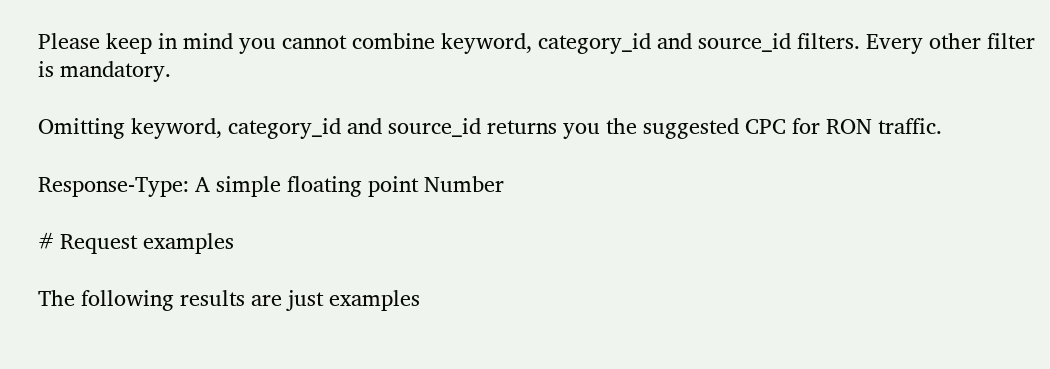Please keep in mind you cannot combine keyword, category_id and source_id filters. Every other filter is mandatory.

Omitting keyword, category_id and source_id returns you the suggested CPC for RON traffic.

Response-Type: A simple floating point Number

# Request examples

The following results are just examples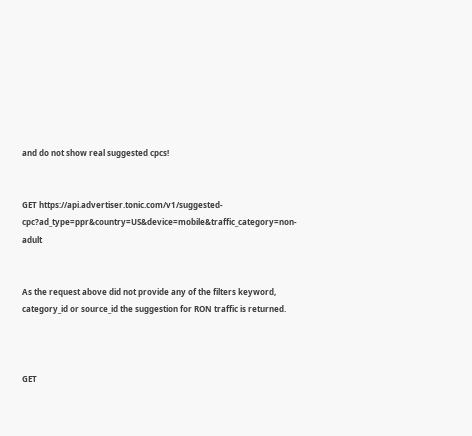and do not show real suggested cpcs!


GET https://api.advertiser.tonic.com/v1/suggested-cpc?ad_type=ppr&country=US&device=mobile&traffic_category=non-adult


As the request above did not provide any of the filters keyword, category_id or source_id the suggestion for RON traffic is returned.



GET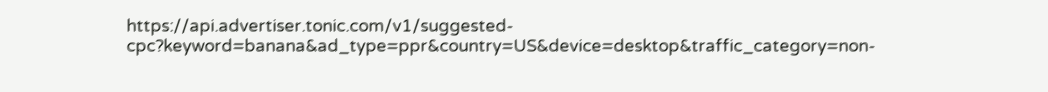https://api.advertiser.tonic.com/v1/suggested-cpc?keyword=banana&ad_type=ppr&country=US&device=desktop&traffic_category=non-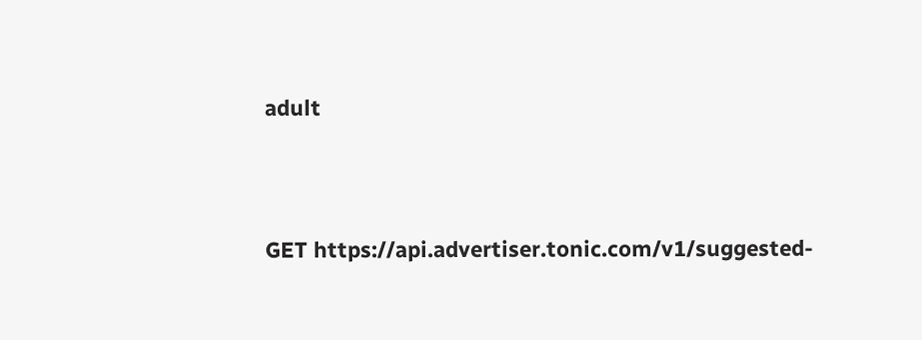adult




GET https://api.advertiser.tonic.com/v1/suggested-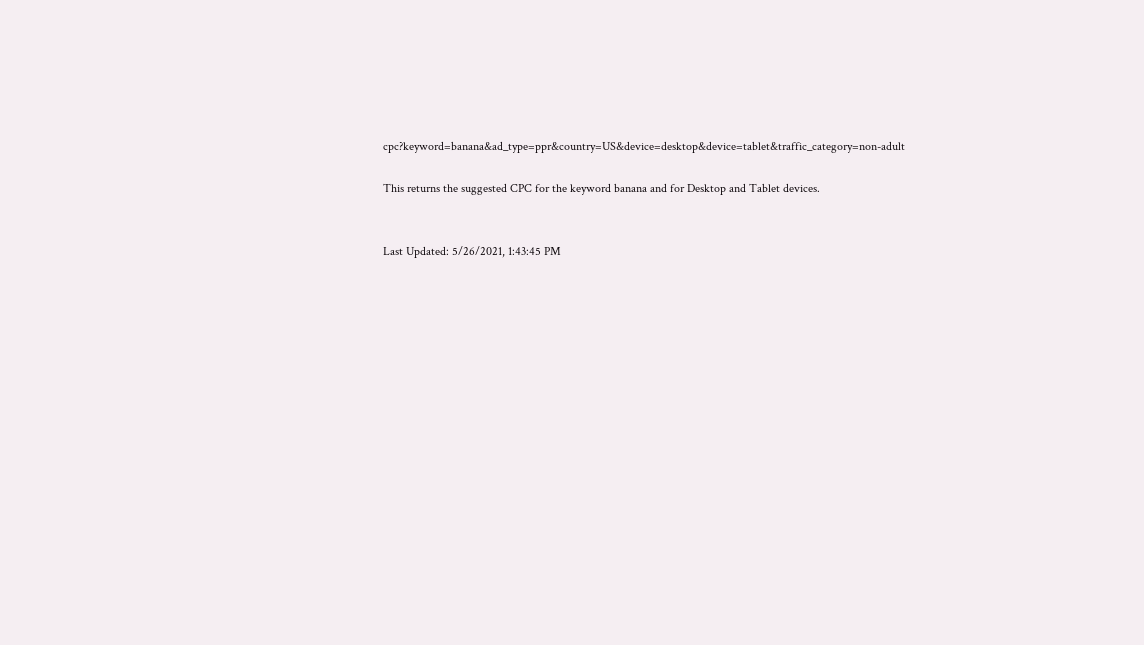cpc?keyword=banana&ad_type=ppr&country=US&device=desktop&device=tablet&traffic_category=non-adult

This returns the suggested CPC for the keyword banana and for Desktop and Tablet devices.


Last Updated: 5/26/2021, 1:43:45 PM